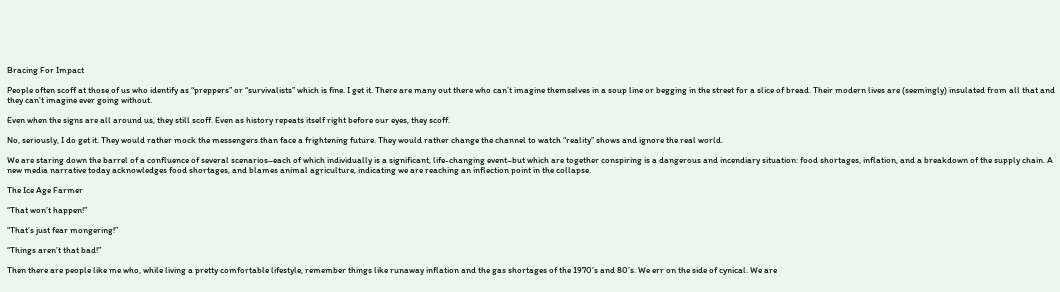Bracing For Impact

People often scoff at those of us who identify as “preppers” or “survivalists” which is fine. I get it. There are many out there who can’t imagine themselves in a soup line or begging in the street for a slice of bread. Their modern lives are (seemingly) insulated from all that and they can’t imagine ever going without.

Even when the signs are all around us, they still scoff. Even as history repeats itself right before our eyes, they scoff.

No, seriously, I do get it. They would rather mock the messengers than face a frightening future. They would rather change the channel to watch “reality” shows and ignore the real world.

We are staring down the barrel of a confluence of several scenarios–each of which individually is a significant, life-changing event–but which are together conspiring is a dangerous and incendiary situation: food shortages, inflation, and a breakdown of the supply chain. A new media narrative today acknowledges food shortages, and blames animal agriculture, indicating we are reaching an inflection point in the collapse.

The Ice Age Farmer

“That won’t happen!”

“That’s just fear mongering!”

“Things aren’t that bad!”

Then there are people like me who, while living a pretty comfortable lifestyle, remember things like runaway inflation and the gas shortages of the 1970’s and 80’s. We err on the side of cynical. We are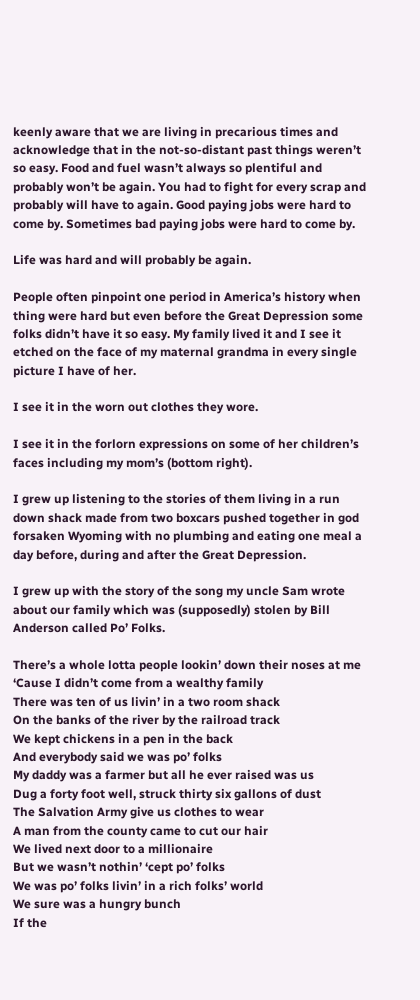keenly aware that we are living in precarious times and acknowledge that in the not-so-distant past things weren’t so easy. Food and fuel wasn’t always so plentiful and probably won’t be again. You had to fight for every scrap and probably will have to again. Good paying jobs were hard to come by. Sometimes bad paying jobs were hard to come by.

Life was hard and will probably be again.

People often pinpoint one period in America’s history when thing were hard but even before the Great Depression some folks didn’t have it so easy. My family lived it and I see it etched on the face of my maternal grandma in every single picture I have of her.

I see it in the worn out clothes they wore.

I see it in the forlorn expressions on some of her children’s faces including my mom’s (bottom right).

I grew up listening to the stories of them living in a run down shack made from two boxcars pushed together in god forsaken Wyoming with no plumbing and eating one meal a day before, during and after the Great Depression.

I grew up with the story of the song my uncle Sam wrote about our family which was (supposedly) stolen by Bill Anderson called Po’ Folks.

There’s a whole lotta people lookin’ down their noses at me
‘Cause I didn’t come from a wealthy family
There was ten of us livin’ in a two room shack
On the banks of the river by the railroad track
We kept chickens in a pen in the back
And everybody said we was po’ folks
My daddy was a farmer but all he ever raised was us
Dug a forty foot well, struck thirty six gallons of dust
The Salvation Army give us clothes to wear
A man from the county came to cut our hair
We lived next door to a millionaire
But we wasn’t nothin’ ‘cept po’ folks
We was po’ folks livin’ in a rich folks’ world
We sure was a hungry bunch
If the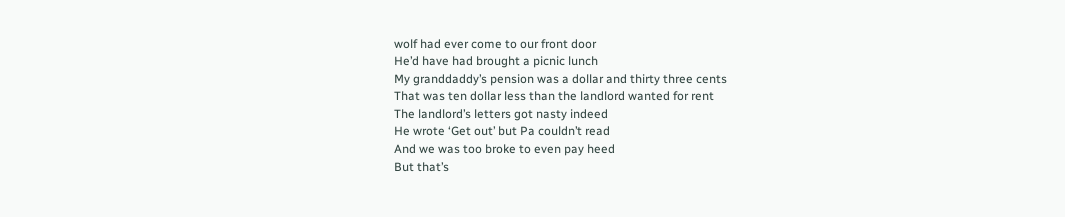wolf had ever come to our front door
He’d have had brought a picnic lunch
My granddaddy’s pension was a dollar and thirty three cents
That was ten dollar less than the landlord wanted for rent
The landlord’s letters got nasty indeed
He wrote ‘Get out’ but Pa couldn’t read
And we was too broke to even pay heed
But that’s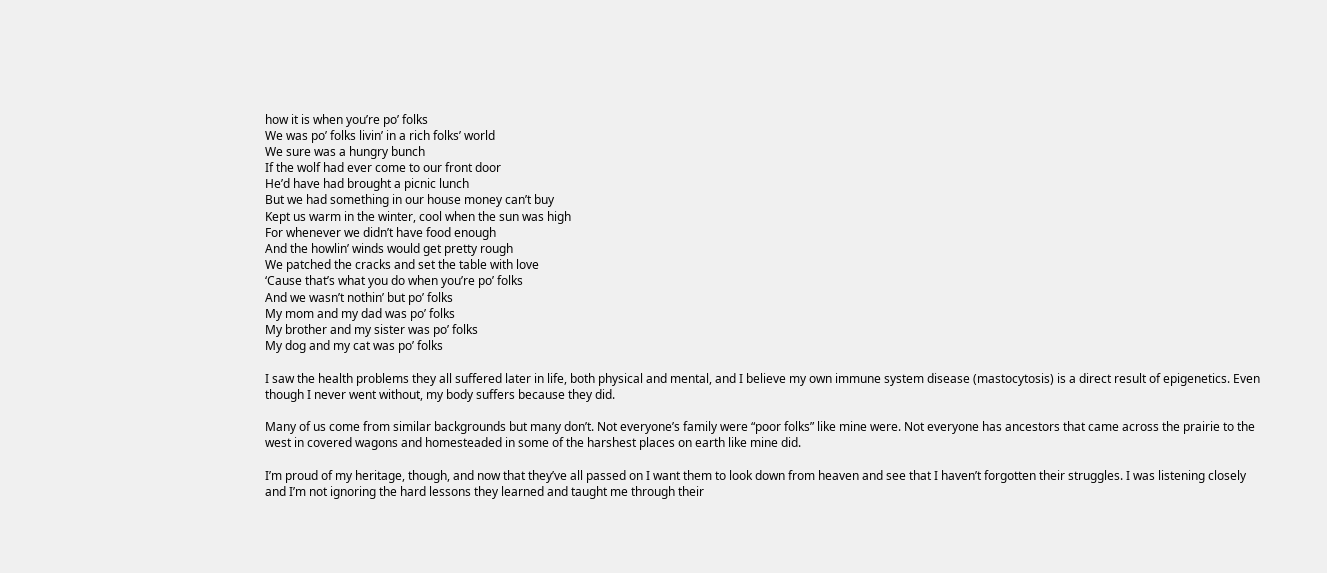how it is when you’re po’ folks
We was po’ folks livin’ in a rich folks’ world
We sure was a hungry bunch
If the wolf had ever come to our front door
He’d have had brought a picnic lunch
But we had something in our house money can’t buy
Kept us warm in the winter, cool when the sun was high
For whenever we didn’t have food enough
And the howlin’ winds would get pretty rough
We patched the cracks and set the table with love
‘Cause that’s what you do when you’re po’ folks
And we wasn’t nothin’ but po’ folks
My mom and my dad was po’ folks
My brother and my sister was po’ folks
My dog and my cat was po’ folks

I saw the health problems they all suffered later in life, both physical and mental, and I believe my own immune system disease (mastocytosis) is a direct result of epigenetics. Even though I never went without, my body suffers because they did.

Many of us come from similar backgrounds but many don’t. Not everyone’s family were “poor folks” like mine were. Not everyone has ancestors that came across the prairie to the west in covered wagons and homesteaded in some of the harshest places on earth like mine did.

I’m proud of my heritage, though, and now that they’ve all passed on I want them to look down from heaven and see that I haven’t forgotten their struggles. I was listening closely and I’m not ignoring the hard lessons they learned and taught me through their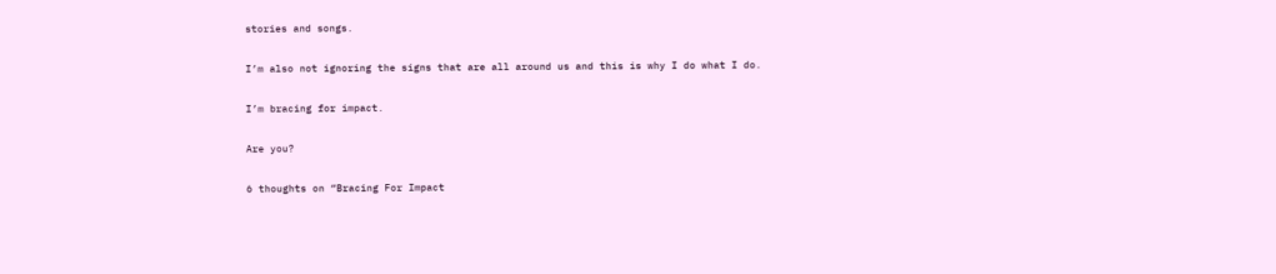stories and songs.

I’m also not ignoring the signs that are all around us and this is why I do what I do.

I’m bracing for impact.

Are you?

6 thoughts on “Bracing For Impact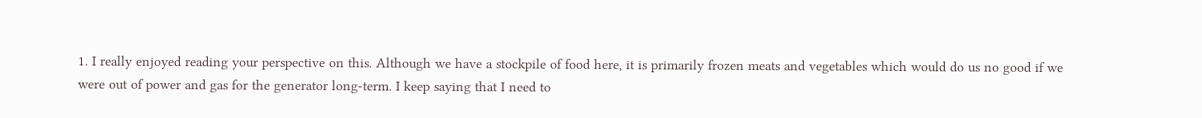1. I really enjoyed reading your perspective on this. Although we have a stockpile of food here, it is primarily frozen meats and vegetables which would do us no good if we were out of power and gas for the generator long-term. I keep saying that I need to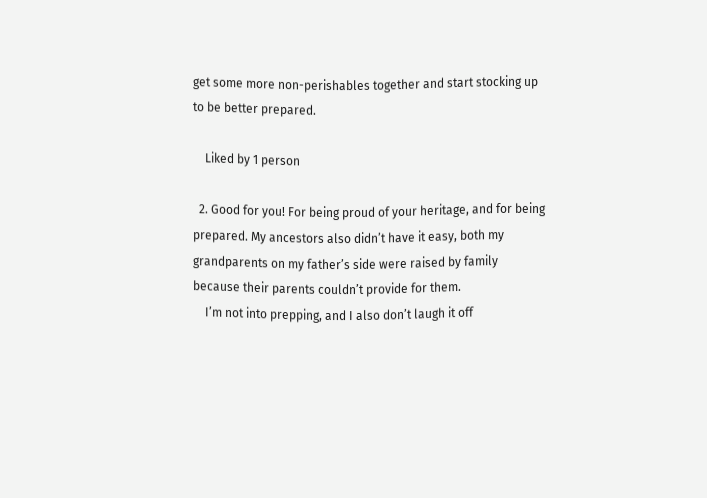get some more non-perishables together and start stocking up to be better prepared.

    Liked by 1 person

  2. Good for you! For being proud of your heritage, and for being prepared. My ancestors also didn’t have it easy, both my grandparents on my father’s side were raised by family because their parents couldn’t provide for them.
    I’m not into prepping, and I also don’t laugh it off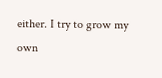either. I try to grow my own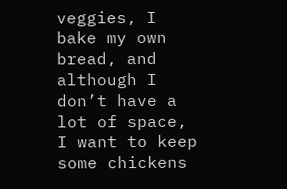veggies, I bake my own bread, and although I don’t have a lot of space, I want to keep some chickens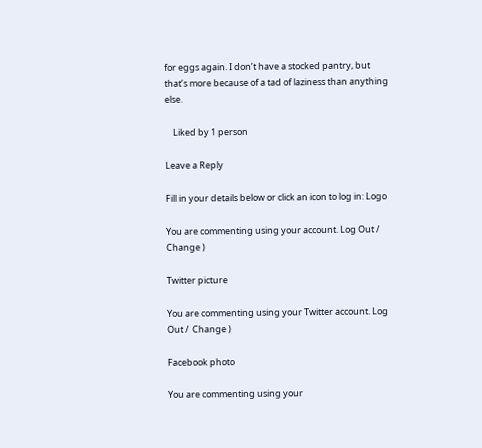for eggs again. I don’t have a stocked pantry, but that’s more because of a tad of laziness than anything else.

    Liked by 1 person

Leave a Reply

Fill in your details below or click an icon to log in: Logo

You are commenting using your account. Log Out /  Change )

Twitter picture

You are commenting using your Twitter account. Log Out /  Change )

Facebook photo

You are commenting using your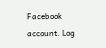Facebook account. Log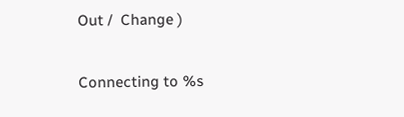Out /  Change )

Connecting to %s